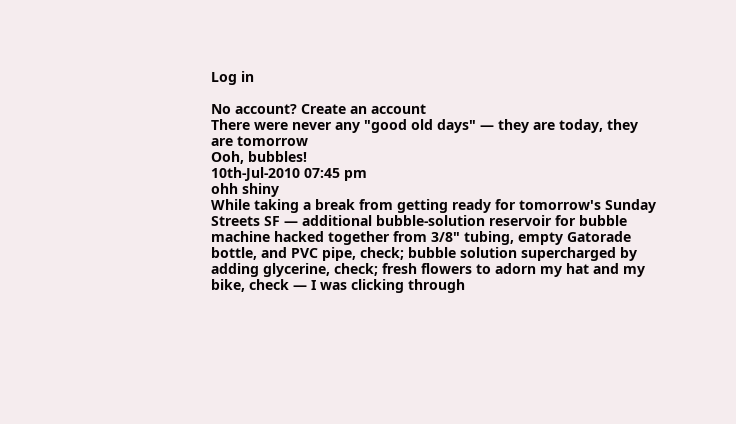Log in

No account? Create an account
There were never any "good old days" — they are today, they are tomorrow
Ooh, bubbles!
10th-Jul-2010 07:45 pm
ohh shiny
While taking a break from getting ready for tomorrow's Sunday Streets SF — additional bubble-solution reservoir for bubble machine hacked together from 3/8" tubing, empty Gatorade bottle, and PVC pipe, check; bubble solution supercharged by adding glycerine, check; fresh flowers to adorn my hat and my bike, check — I was clicking through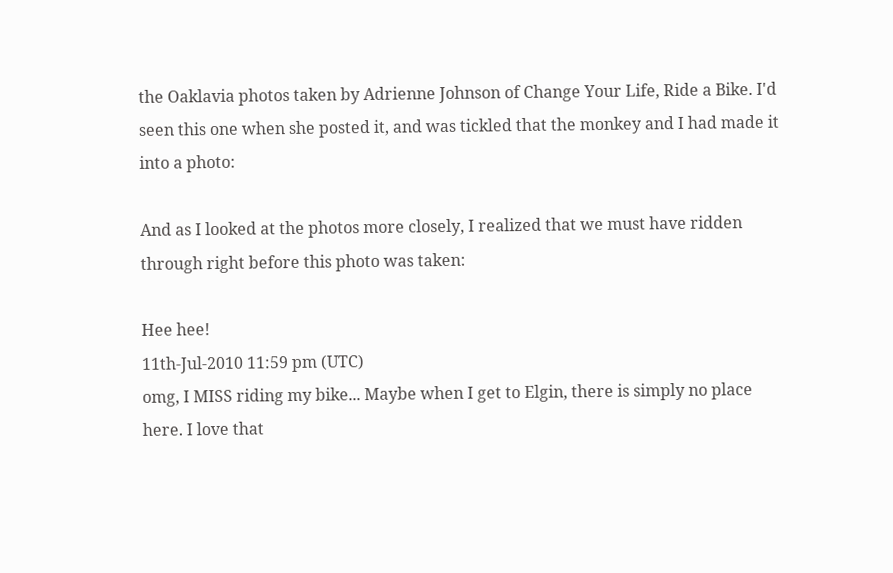the Oaklavia photos taken by Adrienne Johnson of Change Your Life, Ride a Bike. I'd seen this one when she posted it, and was tickled that the monkey and I had made it into a photo:

And as I looked at the photos more closely, I realized that we must have ridden through right before this photo was taken:

Hee hee!
11th-Jul-2010 11:59 pm (UTC)
omg, I MISS riding my bike... Maybe when I get to Elgin, there is simply no place here. I love that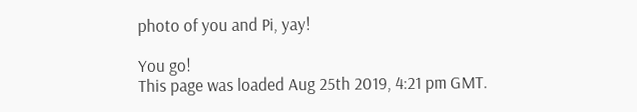photo of you and Pi, yay!

You go!
This page was loaded Aug 25th 2019, 4:21 pm GMT.